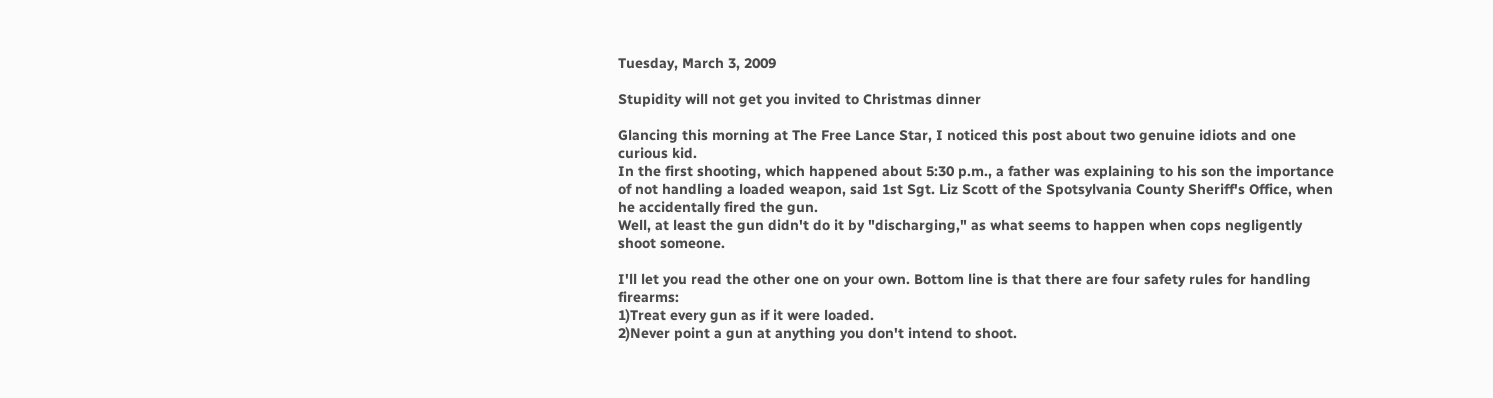Tuesday, March 3, 2009

Stupidity will not get you invited to Christmas dinner

Glancing this morning at The Free Lance Star, I noticed this post about two genuine idiots and one curious kid.
In the first shooting, which happened about 5:30 p.m., a father was explaining to his son the importance of not handling a loaded weapon, said 1st Sgt. Liz Scott of the Spotsylvania County Sheriff's Office, when he accidentally fired the gun.
Well, at least the gun didn't do it by "discharging," as what seems to happen when cops negligently shoot someone.

I'll let you read the other one on your own. Bottom line is that there are four safety rules for handling firearms:
1)Treat every gun as if it were loaded.
2)Never point a gun at anything you don't intend to shoot.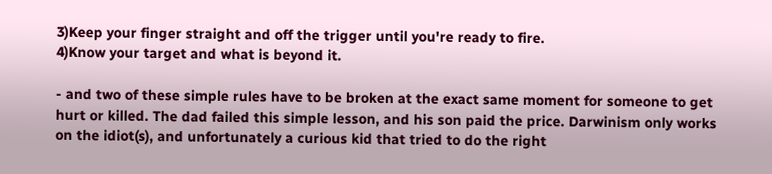3)Keep your finger straight and off the trigger until you're ready to fire.
4)Know your target and what is beyond it.

- and two of these simple rules have to be broken at the exact same moment for someone to get hurt or killed. The dad failed this simple lesson, and his son paid the price. Darwinism only works on the idiot(s), and unfortunately a curious kid that tried to do the right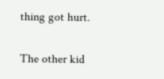thing got hurt.

The other kid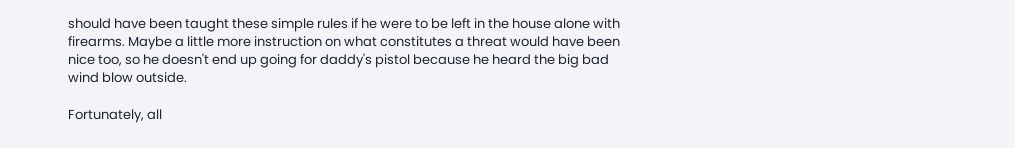should have been taught these simple rules if he were to be left in the house alone with firearms. Maybe a little more instruction on what constitutes a threat would have been nice too, so he doesn't end up going for daddy's pistol because he heard the big bad wind blow outside.

Fortunately, all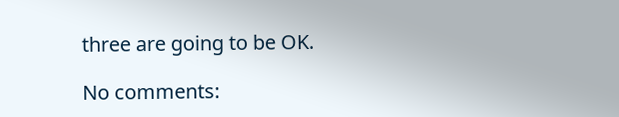three are going to be OK.

No comments: